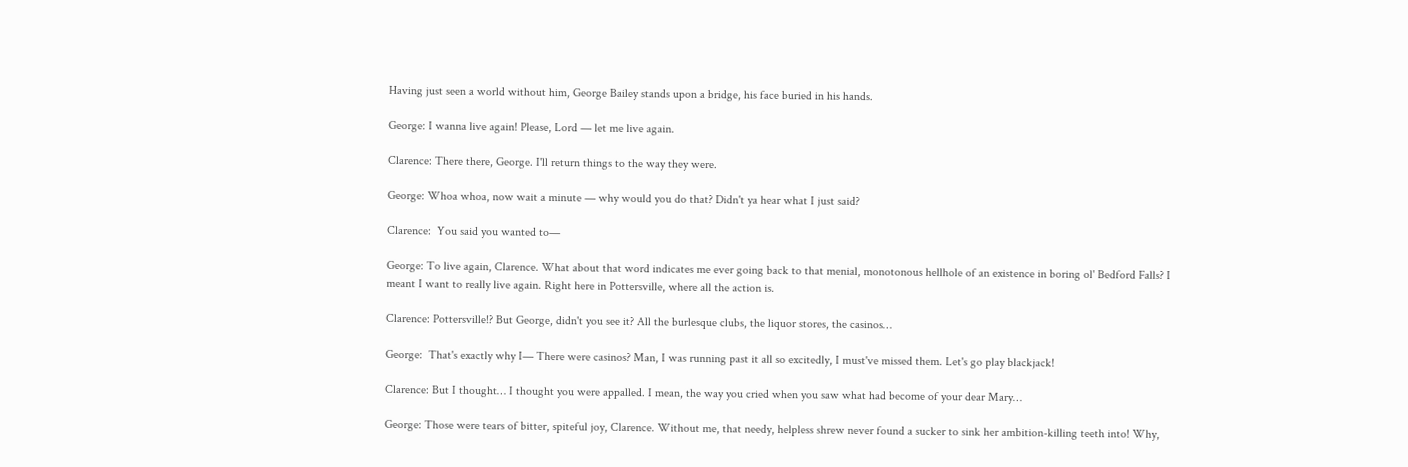Having just seen a world without him, George Bailey stands upon a bridge, his face buried in his hands.

George: I wanna live again! Please, Lord — let me live again.

Clarence: There there, George. I'll return things to the way they were.

George: Whoa whoa, now wait a minute — why would you do that? Didn't ya hear what I just said?

Clarence:  You said you wanted to—

George: To live again, Clarence. What about that word indicates me ever going back to that menial, monotonous hellhole of an existence in boring ol' Bedford Falls? I meant I want to really live again. Right here in Pottersville, where all the action is.

Clarence: Pottersville!? But George, didn't you see it? All the burlesque clubs, the liquor stores, the casinos…

George:  That's exactly why I— There were casinos? Man, I was running past it all so excitedly, I must've missed them. Let's go play blackjack!

Clarence: But I thought… I thought you were appalled. I mean, the way you cried when you saw what had become of your dear Mary…

George: Those were tears of bitter, spiteful joy, Clarence. Without me, that needy, helpless shrew never found a sucker to sink her ambition-killing teeth into! Why,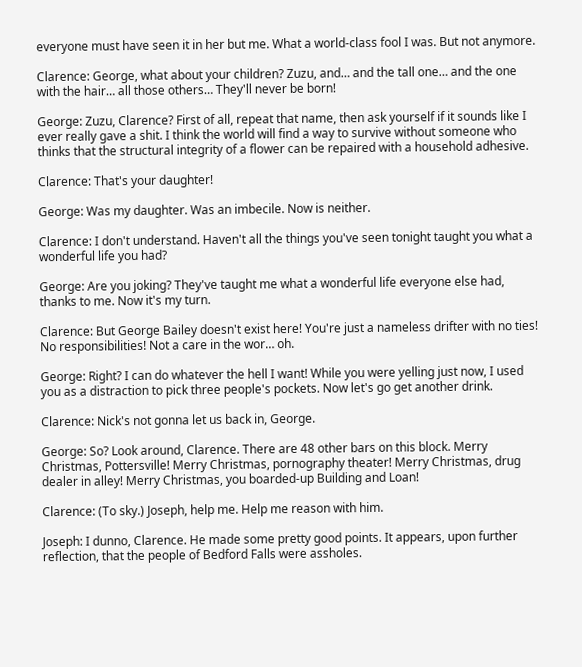everyone must have seen it in her but me. What a world-class fool I was. But not anymore.

Clarence: George, what about your children? Zuzu, and… and the tall one… and the one with the hair… all those others… They'll never be born!

George: Zuzu, Clarence? First of all, repeat that name, then ask yourself if it sounds like I ever really gave a shit. I think the world will find a way to survive without someone who thinks that the structural integrity of a flower can be repaired with a household adhesive.

Clarence: That's your daughter!

George: Was my daughter. Was an imbecile. Now is neither.

Clarence: I don't understand. Haven't all the things you've seen tonight taught you what a wonderful life you had?

George: Are you joking? They've taught me what a wonderful life everyone else had, thanks to me. Now it's my turn.

Clarence: But George Bailey doesn't exist here! You're just a nameless drifter with no ties! No responsibilities! Not a care in the wor… oh.

George: Right? I can do whatever the hell I want! While you were yelling just now, I used you as a distraction to pick three people's pockets. Now let's go get another drink.

Clarence: Nick's not gonna let us back in, George.

George: So? Look around, Clarence. There are 48 other bars on this block. Merry Christmas, Pottersville! Merry Christmas, pornography theater! Merry Christmas, drug dealer in alley! Merry Christmas, you boarded-up Building and Loan!

Clarence: (To sky.) Joseph, help me. Help me reason with him.

Joseph: I dunno, Clarence. He made some pretty good points. It appears, upon further reflection, that the people of Bedford Falls were assholes.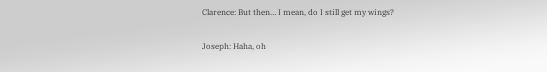Clarence: But then… I mean, do I still get my wings?

Joseph: Haha, oh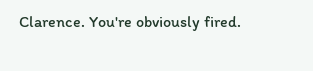Clarence. You're obviously fired.